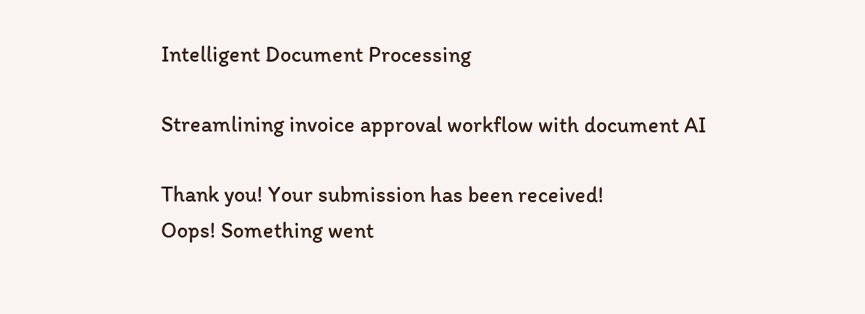Intelligent Document Processing

Streamlining invoice approval workflow with document AI

Thank you! Your submission has been received!
Oops! Something went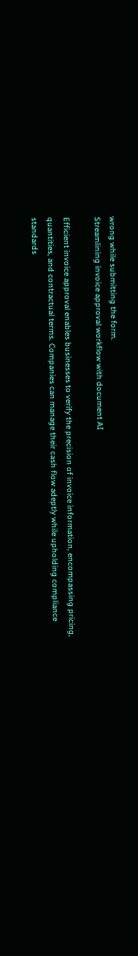wrong while submitting the form.
Streamlining invoice approval workflow with document AI

Efficient invoice approval enables businesses to verify the precision of invoice information, encompassing pricing, quantities, and contractual terms. Companies can manage their cash flow adeptly while upholding compliance standards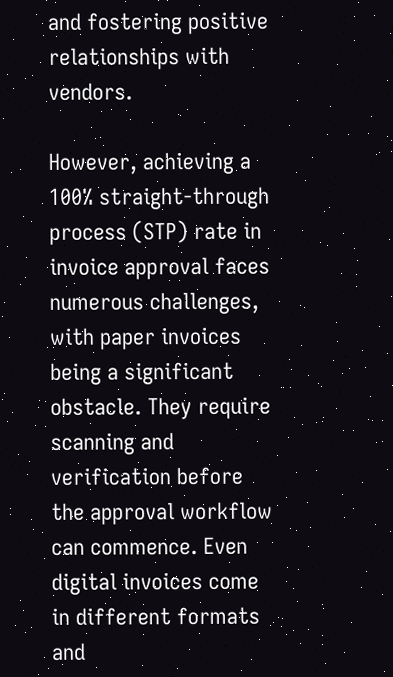and fostering positive relationships with vendors.

However, achieving a 100% straight-through process (STP) rate in invoice approval faces numerous challenges, with paper invoices being a significant obstacle. They require scanning and verification before the approval workflow can commence. Even digital invoices come in different formats and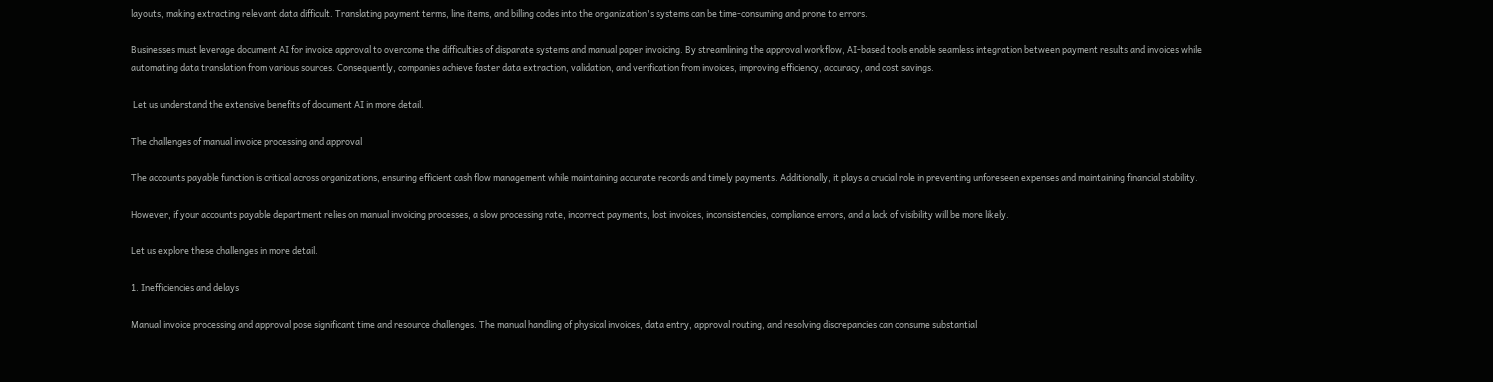layouts, making extracting relevant data difficult. Translating payment terms, line items, and billing codes into the organization's systems can be time-consuming and prone to errors.

Businesses must leverage document AI for invoice approval to overcome the difficulties of disparate systems and manual paper invoicing. By streamlining the approval workflow, AI-based tools enable seamless integration between payment results and invoices while automating data translation from various sources. Consequently, companies achieve faster data extraction, validation, and verification from invoices, improving efficiency, accuracy, and cost savings.

 Let us understand the extensive benefits of document AI in more detail.

The challenges of manual invoice processing and approval

The accounts payable function is critical across organizations, ensuring efficient cash flow management while maintaining accurate records and timely payments. Additionally, it plays a crucial role in preventing unforeseen expenses and maintaining financial stability.

However, if your accounts payable department relies on manual invoicing processes, a slow processing rate, incorrect payments, lost invoices, inconsistencies, compliance errors, and a lack of visibility will be more likely.

Let us explore these challenges in more detail.

1. Inefficiencies and delays

Manual invoice processing and approval pose significant time and resource challenges. The manual handling of physical invoices, data entry, approval routing, and resolving discrepancies can consume substantial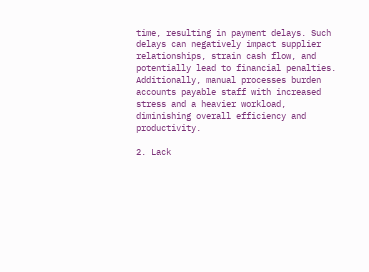time, resulting in payment delays. Such delays can negatively impact supplier relationships, strain cash flow, and potentially lead to financial penalties. Additionally, manual processes burden accounts payable staff with increased stress and a heavier workload, diminishing overall efficiency and productivity.

2. Lack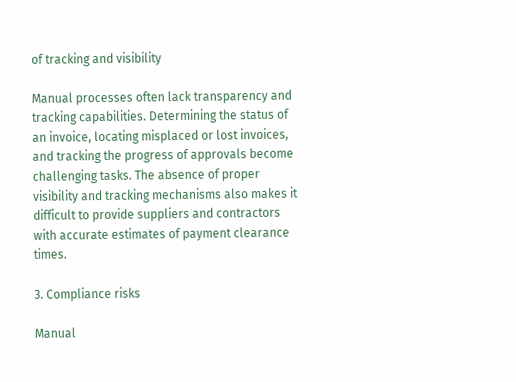of tracking and visibility

Manual processes often lack transparency and tracking capabilities. Determining the status of an invoice, locating misplaced or lost invoices, and tracking the progress of approvals become challenging tasks. The absence of proper visibility and tracking mechanisms also makes it difficult to provide suppliers and contractors with accurate estimates of payment clearance times.

3. Compliance risks

Manual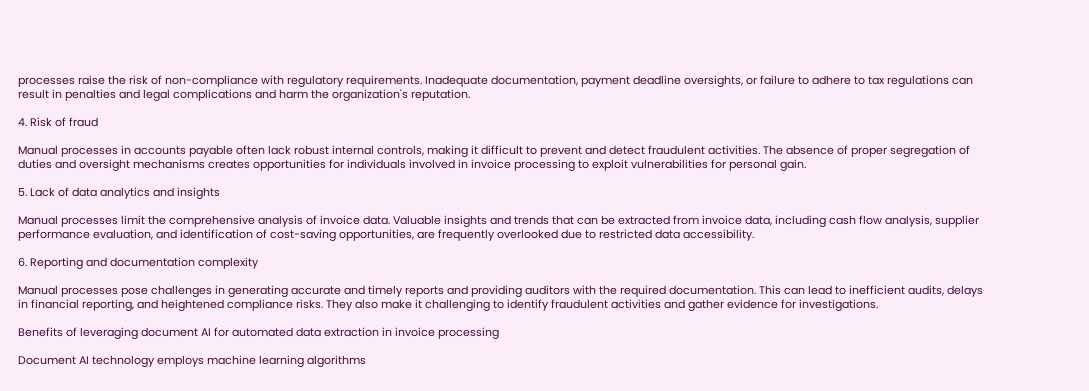processes raise the risk of non-compliance with regulatory requirements. Inadequate documentation, payment deadline oversights, or failure to adhere to tax regulations can result in penalties and legal complications and harm the organization's reputation.

4. Risk of fraud

Manual processes in accounts payable often lack robust internal controls, making it difficult to prevent and detect fraudulent activities. The absence of proper segregation of duties and oversight mechanisms creates opportunities for individuals involved in invoice processing to exploit vulnerabilities for personal gain.

5. Lack of data analytics and insights

Manual processes limit the comprehensive analysis of invoice data. Valuable insights and trends that can be extracted from invoice data, including cash flow analysis, supplier performance evaluation, and identification of cost-saving opportunities, are frequently overlooked due to restricted data accessibility.

6. Reporting and documentation complexity

Manual processes pose challenges in generating accurate and timely reports and providing auditors with the required documentation. This can lead to inefficient audits, delays in financial reporting, and heightened compliance risks. They also make it challenging to identify fraudulent activities and gather evidence for investigations.

Benefits of leveraging document AI for automated data extraction in invoice processing

Document AI technology employs machine learning algorithms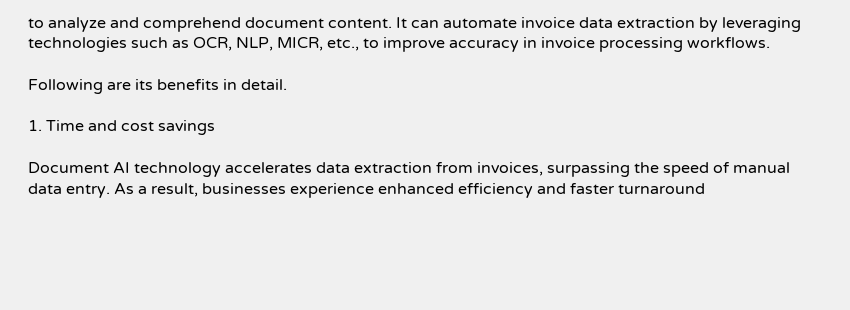to analyze and comprehend document content. It can automate invoice data extraction by leveraging technologies such as OCR, NLP, MICR, etc., to improve accuracy in invoice processing workflows.

Following are its benefits in detail.

1. Time and cost savings

Document AI technology accelerates data extraction from invoices, surpassing the speed of manual data entry. As a result, businesses experience enhanced efficiency and faster turnaround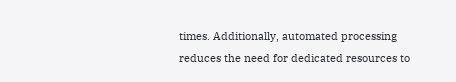times. Additionally, automated processing reduces the need for dedicated resources to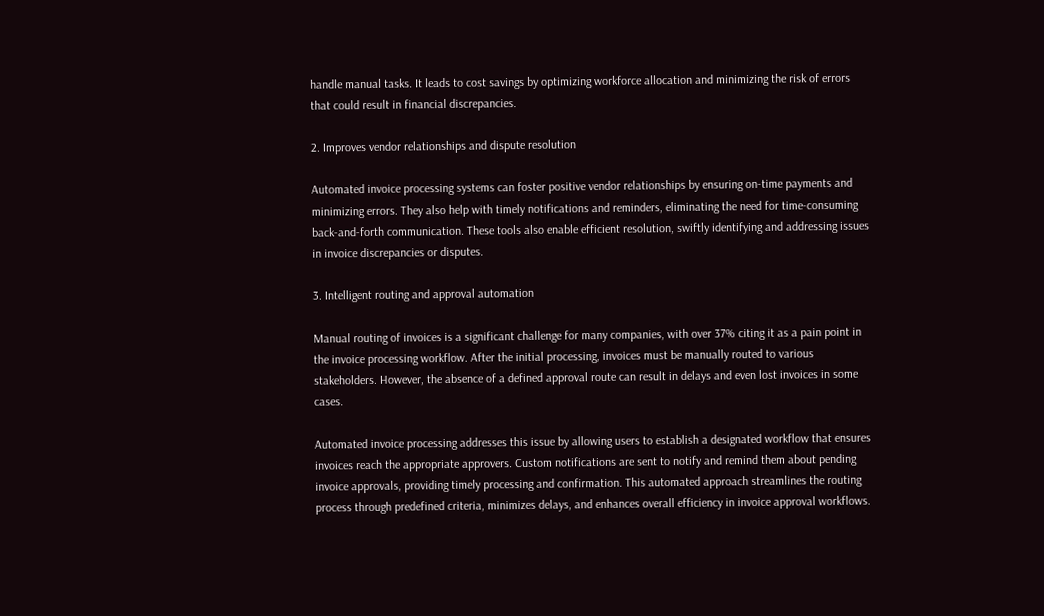handle manual tasks. It leads to cost savings by optimizing workforce allocation and minimizing the risk of errors that could result in financial discrepancies.

2. Improves vendor relationships and dispute resolution

Automated invoice processing systems can foster positive vendor relationships by ensuring on-time payments and minimizing errors. They also help with timely notifications and reminders, eliminating the need for time-consuming back-and-forth communication. These tools also enable efficient resolution, swiftly identifying and addressing issues in invoice discrepancies or disputes.

3. Intelligent routing and approval automation

Manual routing of invoices is a significant challenge for many companies, with over 37% citing it as a pain point in the invoice processing workflow. After the initial processing, invoices must be manually routed to various stakeholders. However, the absence of a defined approval route can result in delays and even lost invoices in some cases.

Automated invoice processing addresses this issue by allowing users to establish a designated workflow that ensures invoices reach the appropriate approvers. Custom notifications are sent to notify and remind them about pending invoice approvals, providing timely processing and confirmation. This automated approach streamlines the routing process through predefined criteria, minimizes delays, and enhances overall efficiency in invoice approval workflows.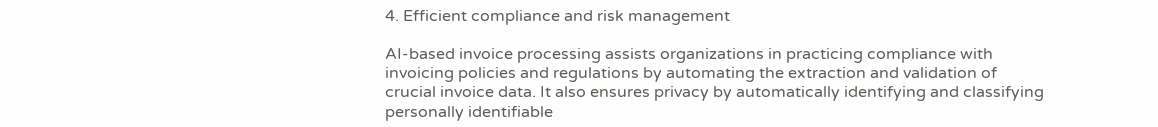4. Efficient compliance and risk management

AI-based invoice processing assists organizations in practicing compliance with invoicing policies and regulations by automating the extraction and validation of crucial invoice data. It also ensures privacy by automatically identifying and classifying personally identifiable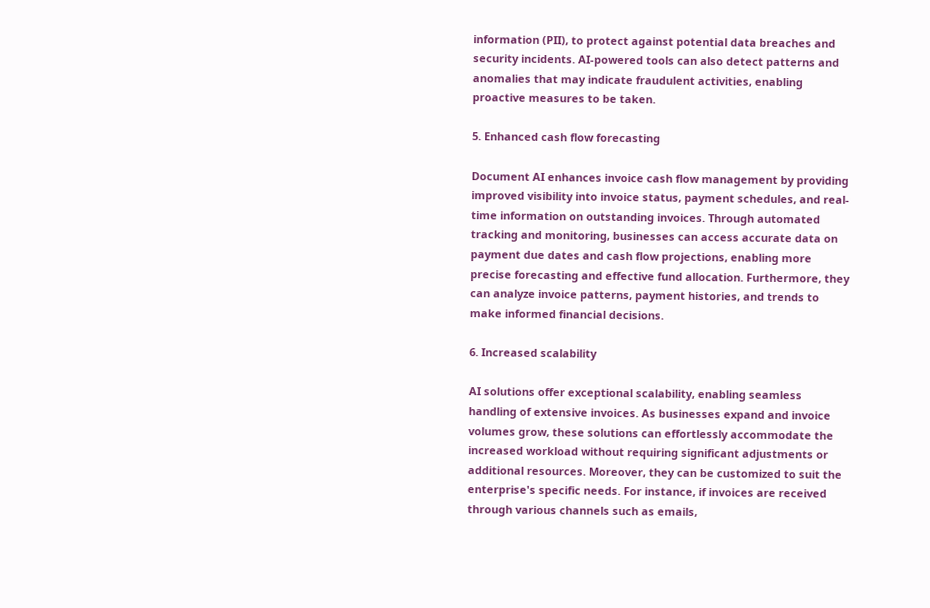information (PII), to protect against potential data breaches and security incidents. AI-powered tools can also detect patterns and anomalies that may indicate fraudulent activities, enabling proactive measures to be taken.

5. Enhanced cash flow forecasting

Document AI enhances invoice cash flow management by providing improved visibility into invoice status, payment schedules, and real-time information on outstanding invoices. Through automated tracking and monitoring, businesses can access accurate data on payment due dates and cash flow projections, enabling more precise forecasting and effective fund allocation. Furthermore, they can analyze invoice patterns, payment histories, and trends to make informed financial decisions.

6. Increased scalability

AI solutions offer exceptional scalability, enabling seamless handling of extensive invoices. As businesses expand and invoice volumes grow, these solutions can effortlessly accommodate the increased workload without requiring significant adjustments or additional resources. Moreover, they can be customized to suit the enterprise's specific needs. For instance, if invoices are received through various channels such as emails,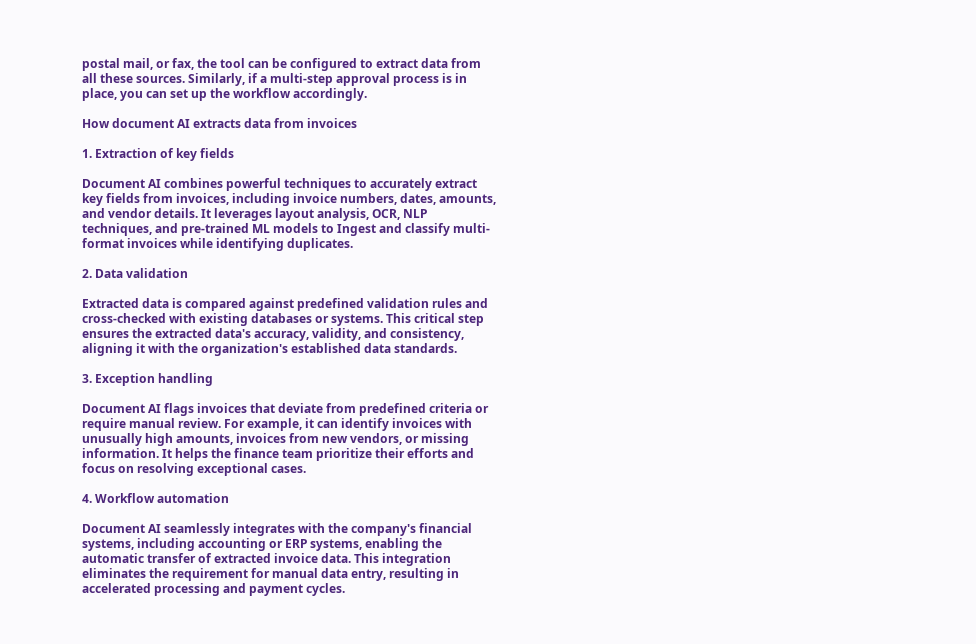postal mail, or fax, the tool can be configured to extract data from all these sources. Similarly, if a multi-step approval process is in place, you can set up the workflow accordingly.

How document AI extracts data from invoices

1. Extraction of key fields

Document AI combines powerful techniques to accurately extract key fields from invoices, including invoice numbers, dates, amounts, and vendor details. It leverages layout analysis, OCR, NLP techniques, and pre-trained ML models to Ingest and classify multi-format invoices while identifying duplicates.

2. Data validation

Extracted data is compared against predefined validation rules and cross-checked with existing databases or systems. This critical step ensures the extracted data's accuracy, validity, and consistency, aligning it with the organization's established data standards.

3. Exception handling

Document AI flags invoices that deviate from predefined criteria or require manual review. For example, it can identify invoices with unusually high amounts, invoices from new vendors, or missing information. It helps the finance team prioritize their efforts and focus on resolving exceptional cases.

4. Workflow automation

Document AI seamlessly integrates with the company's financial systems, including accounting or ERP systems, enabling the automatic transfer of extracted invoice data. This integration eliminates the requirement for manual data entry, resulting in accelerated processing and payment cycles.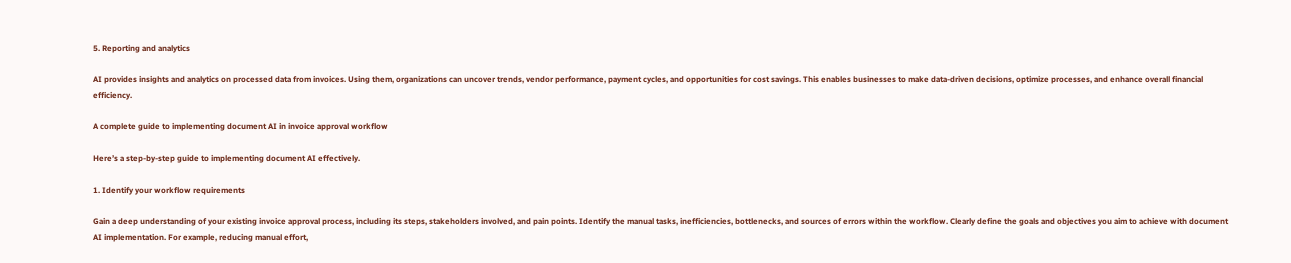5. Reporting and analytics

AI provides insights and analytics on processed data from invoices. Using them, organizations can uncover trends, vendor performance, payment cycles, and opportunities for cost savings. This enables businesses to make data-driven decisions, optimize processes, and enhance overall financial efficiency.

A complete guide to implementing document AI in invoice approval workflow

Here’s a step-by-step guide to implementing document AI effectively.

1. Identify your workflow requirements

Gain a deep understanding of your existing invoice approval process, including its steps, stakeholders involved, and pain points. Identify the manual tasks, inefficiencies, bottlenecks, and sources of errors within the workflow. Clearly define the goals and objectives you aim to achieve with document AI implementation. For example, reducing manual effort,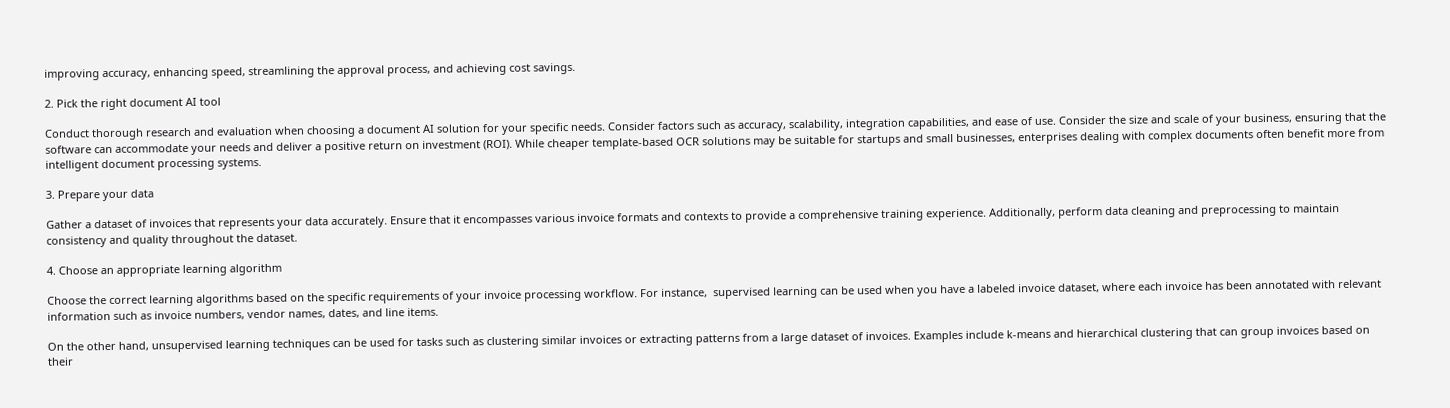improving accuracy, enhancing speed, streamlining the approval process, and achieving cost savings.

2. Pick the right document AI tool

Conduct thorough research and evaluation when choosing a document AI solution for your specific needs. Consider factors such as accuracy, scalability, integration capabilities, and ease of use. Consider the size and scale of your business, ensuring that the software can accommodate your needs and deliver a positive return on investment (ROI). While cheaper template-based OCR solutions may be suitable for startups and small businesses, enterprises dealing with complex documents often benefit more from intelligent document processing systems.

3. Prepare your data

Gather a dataset of invoices that represents your data accurately. Ensure that it encompasses various invoice formats and contexts to provide a comprehensive training experience. Additionally, perform data cleaning and preprocessing to maintain consistency and quality throughout the dataset.

4. Choose an appropriate learning algorithm

Choose the correct learning algorithms based on the specific requirements of your invoice processing workflow. For instance,  supervised learning can be used when you have a labeled invoice dataset, where each invoice has been annotated with relevant information such as invoice numbers, vendor names, dates, and line items.

On the other hand, unsupervised learning techniques can be used for tasks such as clustering similar invoices or extracting patterns from a large dataset of invoices. Examples include k-means and hierarchical clustering that can group invoices based on their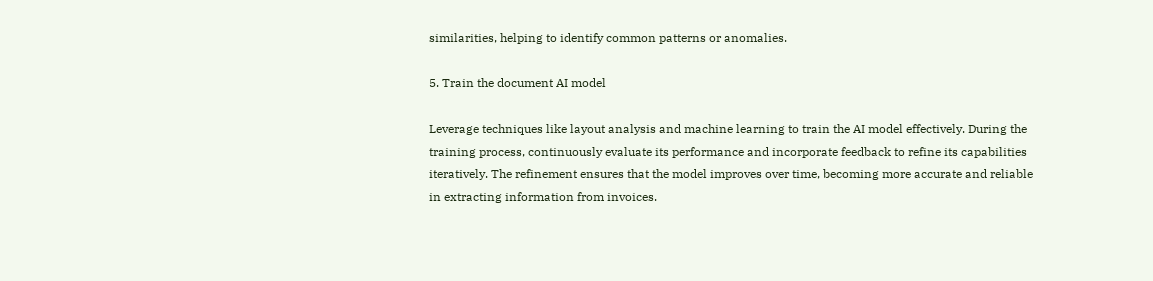similarities, helping to identify common patterns or anomalies.

5. Train the document AI model

Leverage techniques like layout analysis and machine learning to train the AI model effectively. During the training process, continuously evaluate its performance and incorporate feedback to refine its capabilities iteratively. The refinement ensures that the model improves over time, becoming more accurate and reliable in extracting information from invoices.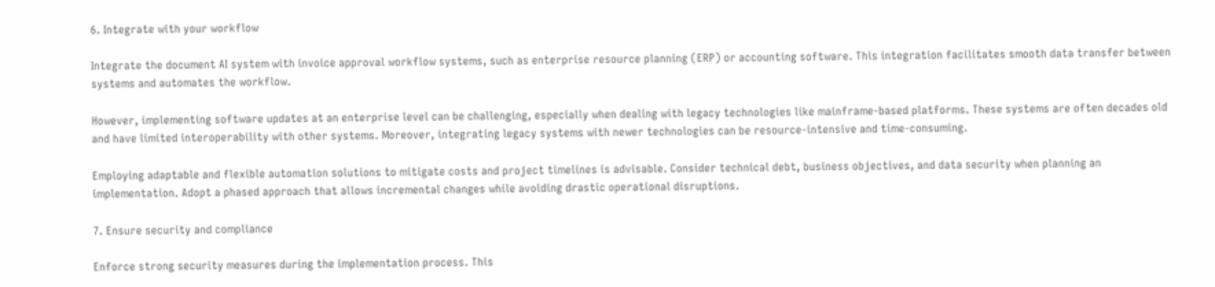6. Integrate with your workflow

Integrate the document AI system with invoice approval workflow systems, such as enterprise resource planning (ERP) or accounting software. This integration facilitates smooth data transfer between systems and automates the workflow.

However, implementing software updates at an enterprise level can be challenging, especially when dealing with legacy technologies like mainframe-based platforms. These systems are often decades old and have limited interoperability with other systems. Moreover, integrating legacy systems with newer technologies can be resource-intensive and time-consuming.

Employing adaptable and flexible automation solutions to mitigate costs and project timelines is advisable. Consider technical debt, business objectives, and data security when planning an implementation. Adopt a phased approach that allows incremental changes while avoiding drastic operational disruptions.

7. Ensure security and compliance

Enforce strong security measures during the implementation process. This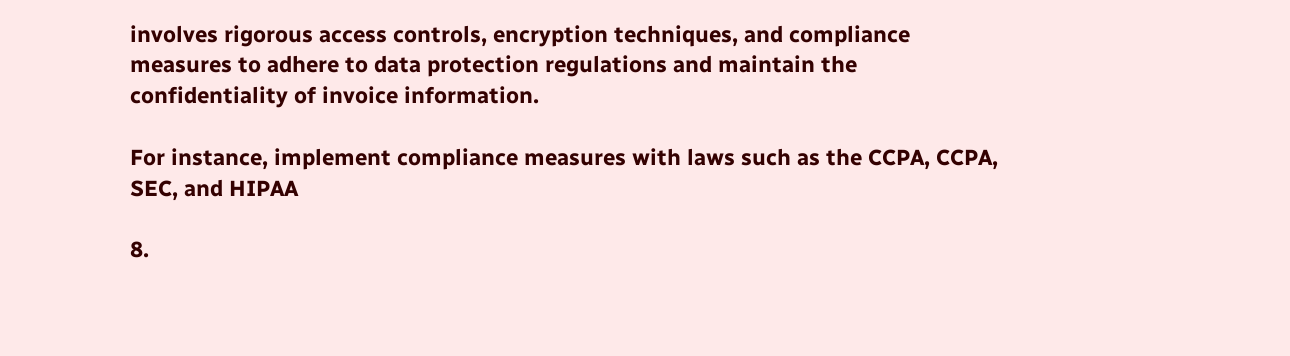involves rigorous access controls, encryption techniques, and compliance measures to adhere to data protection regulations and maintain the confidentiality of invoice information.

For instance, implement compliance measures with laws such as the CCPA, CCPA, SEC, and HIPAA

8.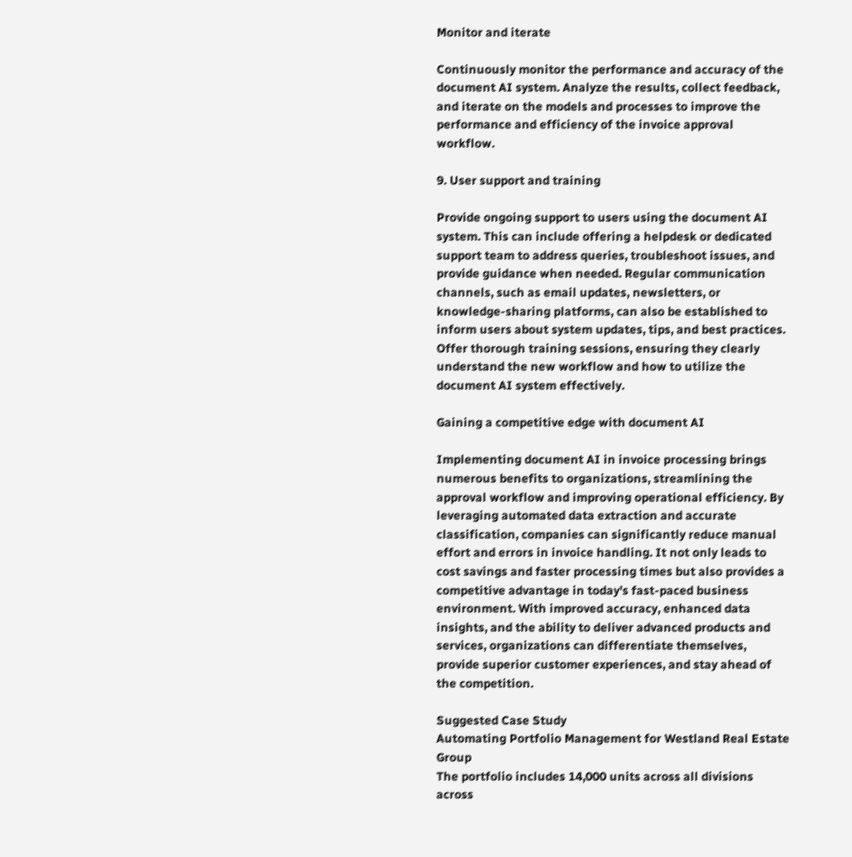Monitor and iterate

Continuously monitor the performance and accuracy of the document AI system. Analyze the results, collect feedback, and iterate on the models and processes to improve the performance and efficiency of the invoice approval workflow.

9. User support and training

Provide ongoing support to users using the document AI system. This can include offering a helpdesk or dedicated support team to address queries, troubleshoot issues, and provide guidance when needed. Regular communication channels, such as email updates, newsletters, or knowledge-sharing platforms, can also be established to inform users about system updates, tips, and best practices. Offer thorough training sessions, ensuring they clearly understand the new workflow and how to utilize the document AI system effectively.

Gaining a competitive edge with document AI

Implementing document AI in invoice processing brings numerous benefits to organizations, streamlining the approval workflow and improving operational efficiency. By leveraging automated data extraction and accurate classification, companies can significantly reduce manual effort and errors in invoice handling. It not only leads to cost savings and faster processing times but also provides a competitive advantage in today's fast-paced business environment. With improved accuracy, enhanced data insights, and the ability to deliver advanced products and services, organizations can differentiate themselves, provide superior customer experiences, and stay ahead of the competition.

Suggested Case Study
Automating Portfolio Management for Westland Real Estate Group
The portfolio includes 14,000 units across all divisions across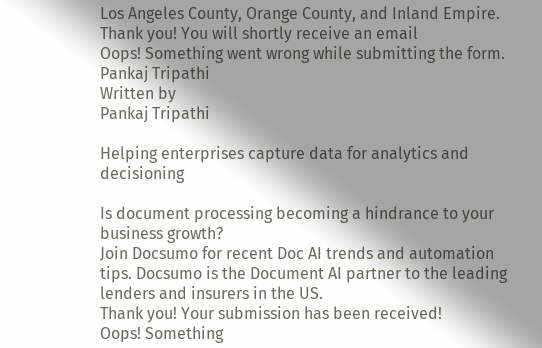Los Angeles County, Orange County, and Inland Empire.
Thank you! You will shortly receive an email
Oops! Something went wrong while submitting the form.
Pankaj Tripathi
Written by
Pankaj Tripathi

Helping enterprises capture data for analytics and decisioning

Is document processing becoming a hindrance to your business growth?
Join Docsumo for recent Doc AI trends and automation tips. Docsumo is the Document AI partner to the leading lenders and insurers in the US.
Thank you! Your submission has been received!
Oops! Something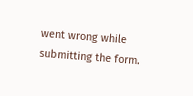went wrong while submitting the form.